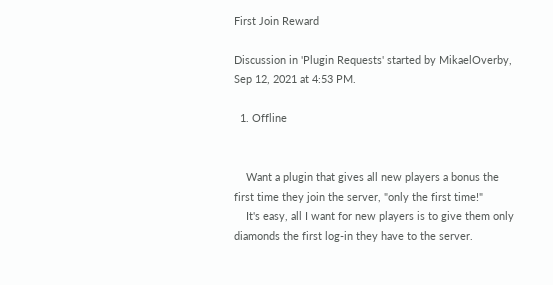First Join Reward

Discussion in 'Plugin Requests' started by MikaelOverby, Sep 12, 2021 at 4:53 PM.

  1. Offline


    Want a plugin that gives all new players a bonus the first time they join the server, "only the first time!"
    It's easy, all I want for new players is to give them only diamonds the first log-in they have to the server.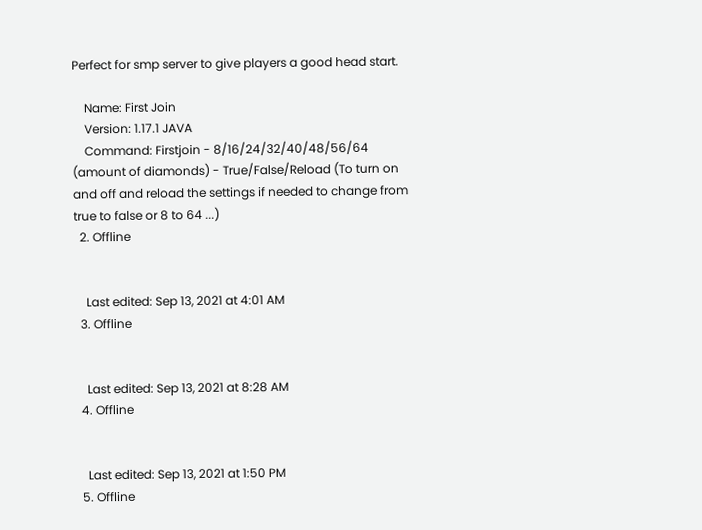Perfect for smp server to give players a good head start.

    Name: First Join
    Version: 1.17.1 JAVA
    Command: Firstjoin - 8/16/24/32/40/48/56/64 (amount of diamonds) - True/False/Reload (To turn on and off and reload the settings if needed to change from true to false or 8 to 64 ...)
  2. Offline


    Last edited: Sep 13, 2021 at 4:01 AM
  3. Offline


    Last edited: Sep 13, 2021 at 8:28 AM
  4. Offline


    Last edited: Sep 13, 2021 at 1:50 PM
  5. Offline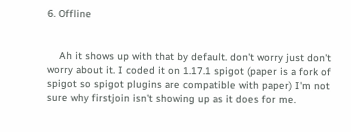6. Offline


    Ah it shows up with that by default. don't worry just don't worry about it. I coded it on 1.17.1 spigot (paper is a fork of spigot so spigot plugins are compatible with paper) I'm not sure why firstjoin isn't showing up as it does for me.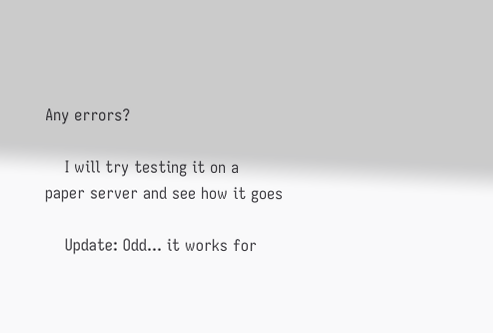Any errors?

    I will try testing it on a paper server and see how it goes

    Update: Odd... it works for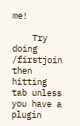me!

    Try doing /firstjoin then hitting tab unless you have a plugin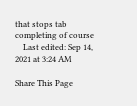that stops tab completing of course
    Last edited: Sep 14, 2021 at 3:24 AM

Share This Page